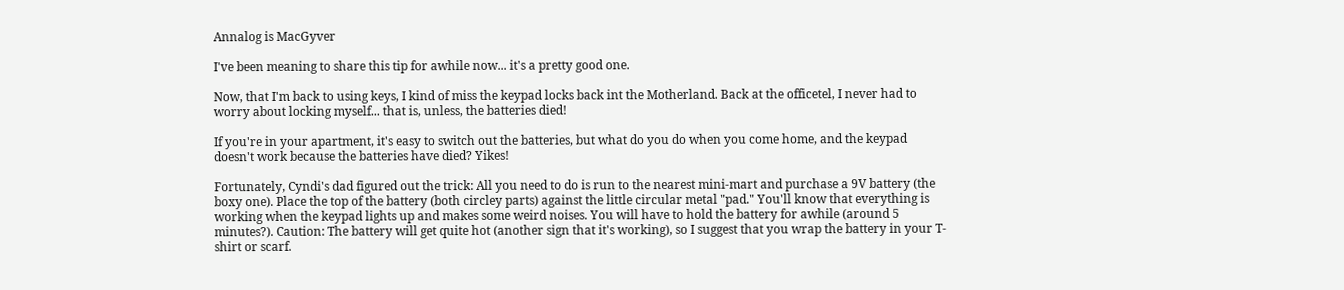Annalog is MacGyver

I've been meaning to share this tip for awhile now... it's a pretty good one.

Now, that I'm back to using keys, I kind of miss the keypad locks back int the Motherland. Back at the officetel, I never had to worry about locking myself... that is, unless, the batteries died!

If you're in your apartment, it's easy to switch out the batteries, but what do you do when you come home, and the keypad doesn't work because the batteries have died? Yikes!

Fortunately, Cyndi's dad figured out the trick: All you need to do is run to the nearest mini-mart and purchase a 9V battery (the boxy one). Place the top of the battery (both circley parts) against the little circular metal "pad." You'll know that everything is working when the keypad lights up and makes some weird noises. You will have to hold the battery for awhile (around 5 minutes?). Caution: The battery will get quite hot (another sign that it's working), so I suggest that you wrap the battery in your T-shirt or scarf.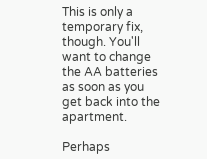This is only a temporary fix, though. You'll want to change the AA batteries as soon as you get back into the apartment.

Perhaps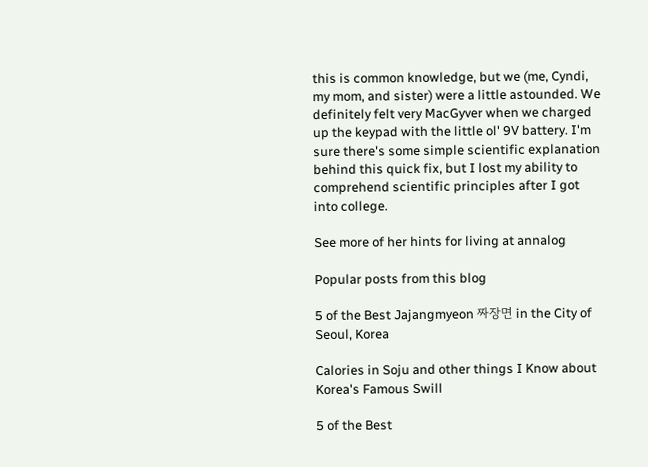this is common knowledge, but we (me, Cyndi, my mom, and sister) were a little astounded. We definitely felt very MacGyver when we charged up the keypad with the little ol' 9V battery. I'm sure there's some simple scientific explanation behind this quick fix, but I lost my ability to comprehend scientific principles after I got into college.

See more of her hints for living at annalog

Popular posts from this blog

5 of the Best Jajangmyeon 짜장면 in the City of Seoul, Korea

Calories in Soju and other things I Know about Korea's Famous Swill

5 of the Best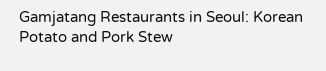Gamjatang Restaurants in Seoul: Korean Potato and Pork Stew